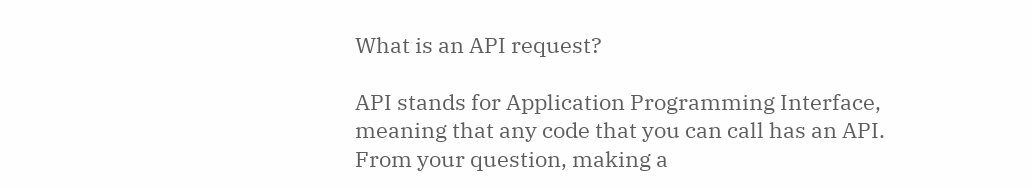What is an API request?

API stands for Application Programming Interface, meaning that any code that you can call has an API. From your question, making a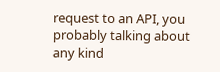request to an API, you probably talking about any kind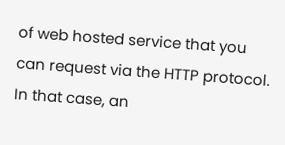of web hosted service that you can request via the HTTP protocol. In that case, an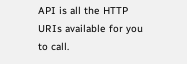API is all the HTTP URIs available for you to call.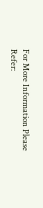For More Information Please Refer: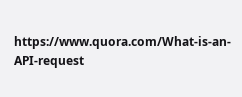https://www.quora.com/What-is-an-API-request